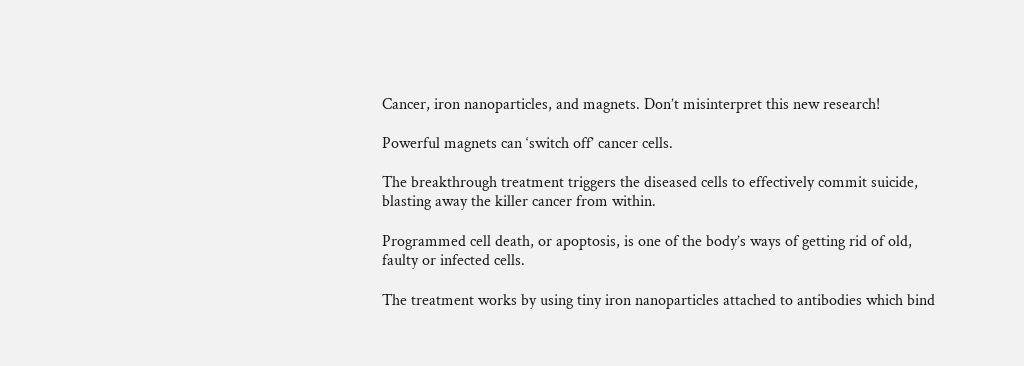Cancer, iron nanoparticles, and magnets. Don’t misinterpret this new research!

Powerful magnets can ‘switch off’ cancer cells.

The breakthrough treatment triggers the diseased cells to effectively commit suicide, blasting away the killer cancer from within.

Programmed cell death, or apoptosis, is one of the body’s ways of getting rid of old, faulty or infected cells.

The treatment works by using tiny iron nanoparticles attached to antibodies which bind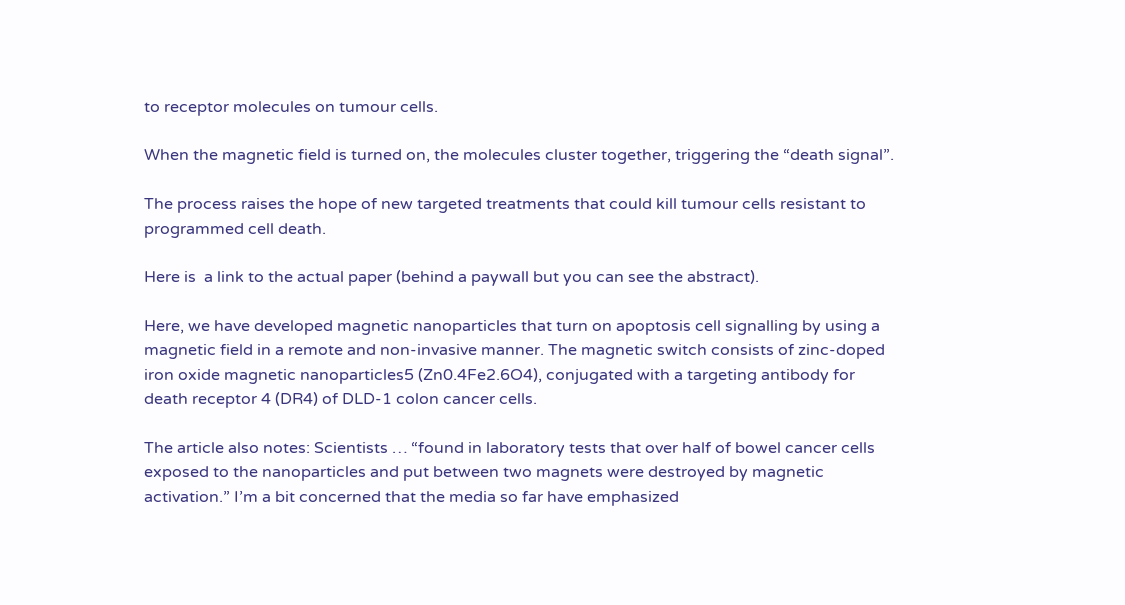to receptor molecules on tumour cells.

When the magnetic field is turned on, the molecules cluster together, triggering the “death signal”.

The process raises the hope of new targeted treatments that could kill tumour cells resistant to programmed cell death.

Here is  a link to the actual paper (behind a paywall but you can see the abstract).

Here, we have developed magnetic nanoparticles that turn on apoptosis cell signalling by using a magnetic field in a remote and non-invasive manner. The magnetic switch consists of zinc-doped iron oxide magnetic nanoparticles5 (Zn0.4Fe2.6O4), conjugated with a targeting antibody for death receptor 4 (DR4) of DLD-1 colon cancer cells.

The article also notes: Scientists … “found in laboratory tests that over half of bowel cancer cells exposed to the nanoparticles and put between two magnets were destroyed by magnetic activation.” I’m a bit concerned that the media so far have emphasized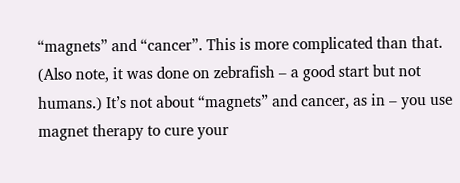“magnets” and “cancer”. This is more complicated than that. (Also note, it was done on zebrafish – a good start but not humans.) It’s not about “magnets” and cancer, as in – you use magnet therapy to cure your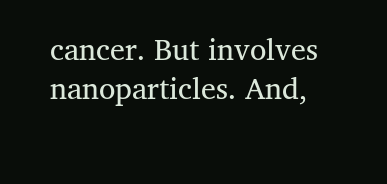cancer. But involves nanoparticles. And,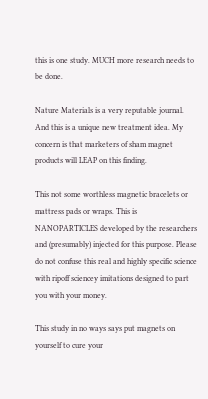this is one study. MUCH more research needs to be done.

Nature Materials is a very reputable journal. And this is a unique new treatment idea. My concern is that marketers of sham magnet products will LEAP on this finding.

This not some worthless magnetic bracelets or mattress pads or wraps. This is NANOPARTICLES developed by the researchers and (presumably) injected for this purpose. Please do not confuse this real and highly specific science with ripoff sciencey imitations designed to part you with your money.

This study in no ways says put magnets on yourself to cure your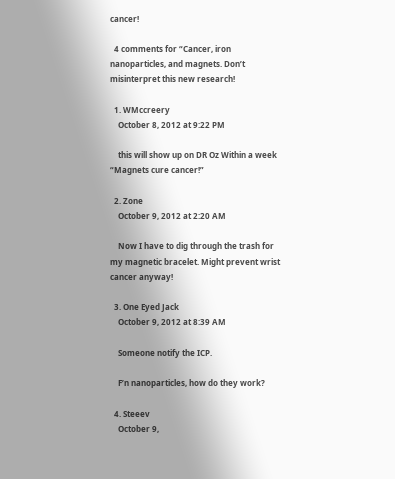cancer!

  4 comments for “Cancer, iron nanoparticles, and magnets. Don’t misinterpret this new research!

  1. WMccreery
    October 8, 2012 at 9:22 PM

    this will show up on DR Oz Within a week “Magnets cure cancer!”

  2. Zone
    October 9, 2012 at 2:20 AM

    Now I have to dig through the trash for my magnetic bracelet. Might prevent wrist cancer anyway!

  3. One Eyed Jack
    October 9, 2012 at 8:39 AM

    Someone notify the ICP.

    F’n nanoparticles, how do they work?

  4. Steeev
    October 9,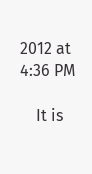2012 at 4:36 PM

    It is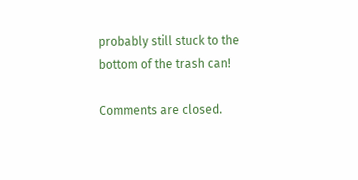probably still stuck to the bottom of the trash can!

Comments are closed.